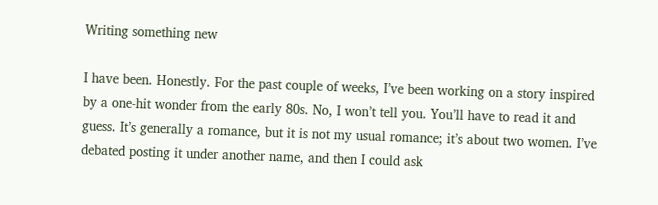Writing something new

I have been. Honestly. For the past couple of weeks, I’ve been working on a story inspired by a one-hit wonder from the early 80s. No, I won’t tell you. You’ll have to read it and guess. It’s generally a romance, but it is not my usual romance; it’s about two women. I’ve  debated posting it under another name, and then I could ask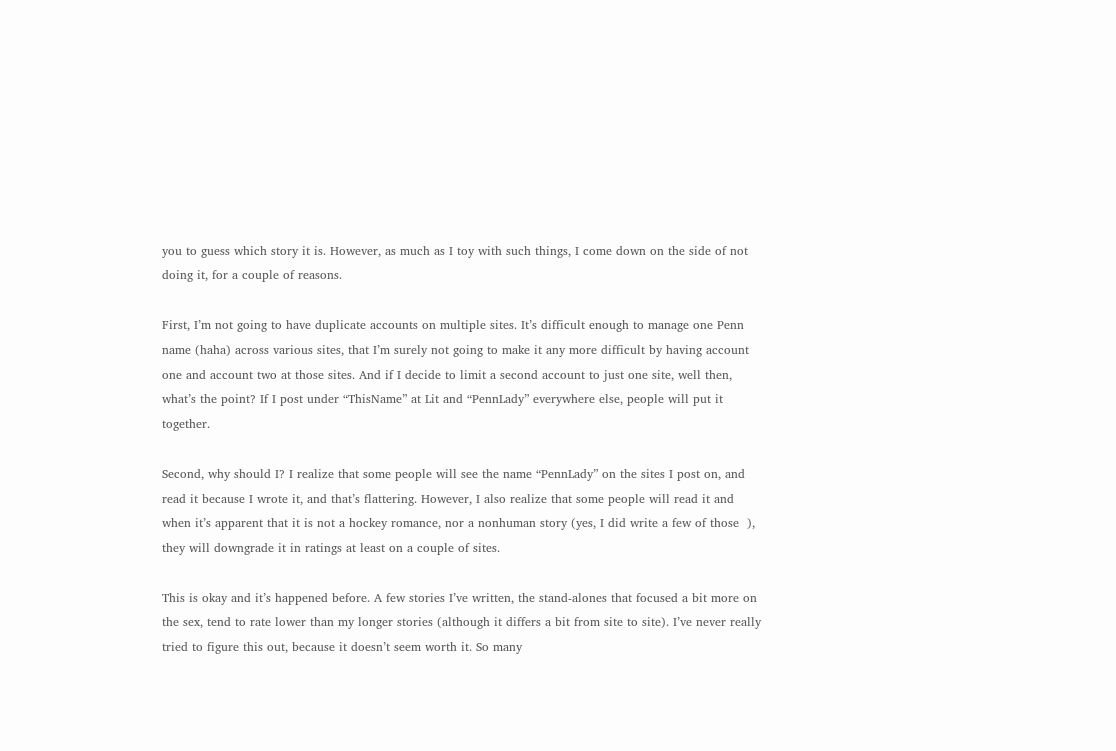you to guess which story it is. However, as much as I toy with such things, I come down on the side of not doing it, for a couple of reasons.

First, I’m not going to have duplicate accounts on multiple sites. It’s difficult enough to manage one Penn name (haha) across various sites, that I’m surely not going to make it any more difficult by having account one and account two at those sites. And if I decide to limit a second account to just one site, well then, what’s the point? If I post under “ThisName” at Lit and “PennLady” everywhere else, people will put it together.

Second, why should I? I realize that some people will see the name “PennLady” on the sites I post on, and read it because I wrote it, and that’s flattering. However, I also realize that some people will read it and when it’s apparent that it is not a hockey romance, nor a nonhuman story (yes, I did write a few of those  ), they will downgrade it in ratings at least on a couple of sites.

This is okay and it’s happened before. A few stories I’ve written, the stand-alones that focused a bit more on the sex, tend to rate lower than my longer stories (although it differs a bit from site to site). I’ve never really tried to figure this out, because it doesn’t seem worth it. So many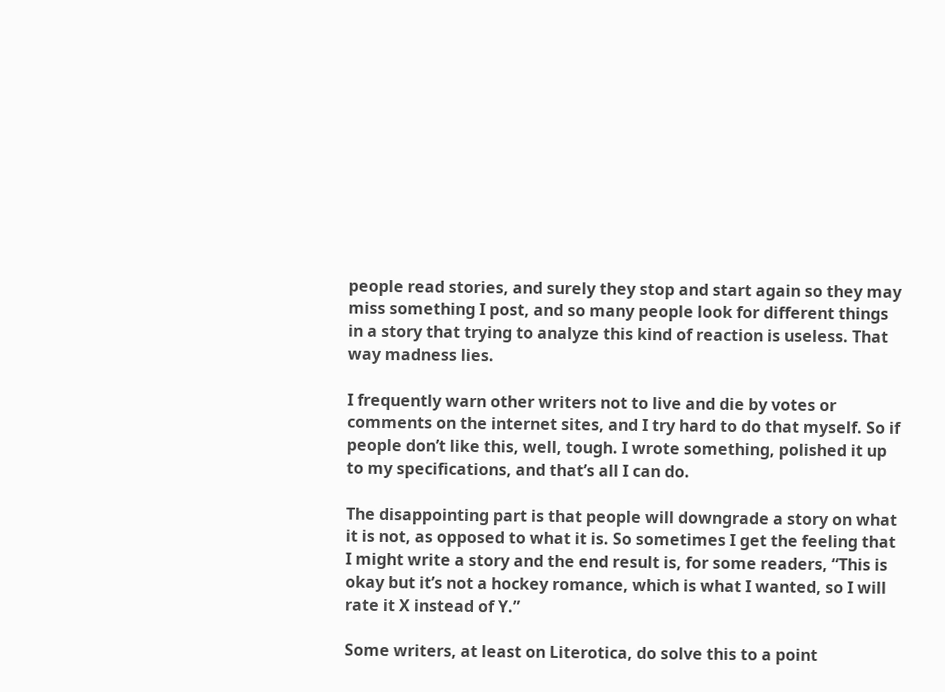people read stories, and surely they stop and start again so they may miss something I post, and so many people look for different things in a story that trying to analyze this kind of reaction is useless. That way madness lies.

I frequently warn other writers not to live and die by votes or comments on the internet sites, and I try hard to do that myself. So if people don’t like this, well, tough. I wrote something, polished it up to my specifications, and that’s all I can do.

The disappointing part is that people will downgrade a story on what it is not, as opposed to what it is. So sometimes I get the feeling that I might write a story and the end result is, for some readers, “This is okay but it’s not a hockey romance, which is what I wanted, so I will rate it X instead of Y.”

Some writers, at least on Literotica, do solve this to a point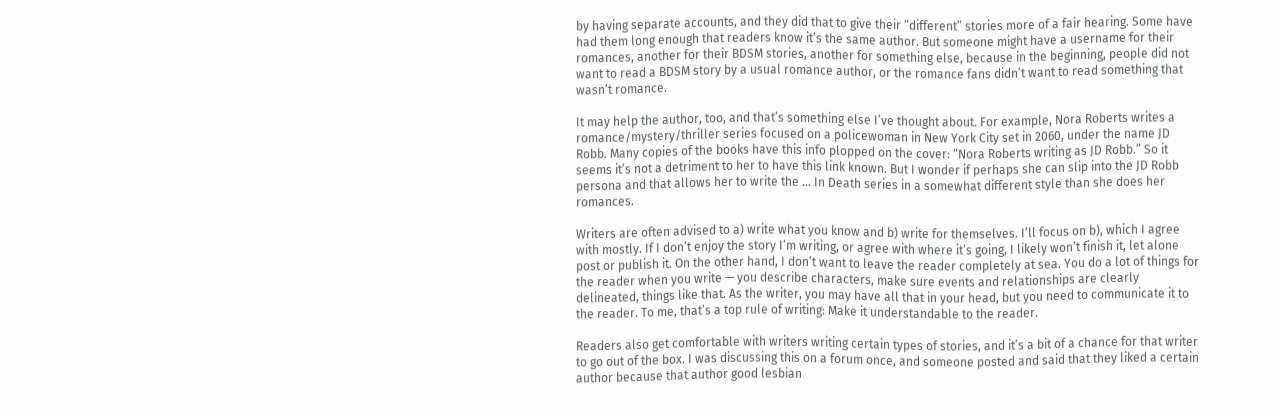by having separate accounts, and they did that to give their “different” stories more of a fair hearing. Some have had them long enough that readers know it’s the same author. But someone might have a username for their romances, another for their BDSM stories, another for something else, because in the beginning, people did not want to read a BDSM story by a usual romance author, or the romance fans didn’t want to read something that wasn’t romance.

It may help the author, too, and that’s something else I’ve thought about. For example, Nora Roberts writes a romance/mystery/thriller series focused on a policewoman in New York City set in 2060, under the name JD Robb. Many copies of the books have this info plopped on the cover: “Nora Roberts writing as JD Robb.” So it seems it’s not a detriment to her to have this link known. But I wonder if perhaps she can slip into the JD Robb persona and that allows her to write the … In Death series in a somewhat different style than she does her romances.

Writers are often advised to a) write what you know and b) write for themselves. I’ll focus on b), which I agree with mostly. If I don’t enjoy the story I’m writing, or agree with where it’s going, I likely won’t finish it, let alone post or publish it. On the other hand, I don’t want to leave the reader completely at sea. You do a lot of things for the reader when you write — you describe characters, make sure events and relationships are clearly delineated, things like that. As the writer, you may have all that in your head, but you need to communicate it to the reader. To me, that’s a top rule of writing: Make it understandable to the reader.

Readers also get comfortable with writers writing certain types of stories, and it’s a bit of a chance for that writer to go out of the box. I was discussing this on a forum once, and someone posted and said that they liked a certain author because that author good lesbian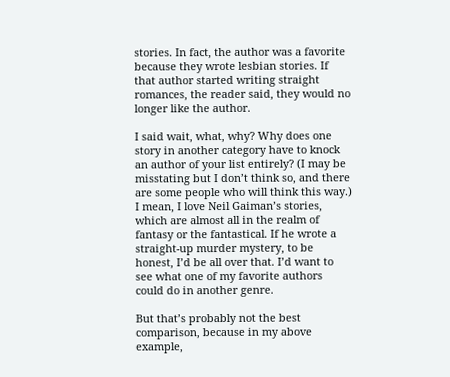stories. In fact, the author was a favorite because they wrote lesbian stories. If that author started writing straight romances, the reader said, they would no longer like the author.

I said wait, what, why? Why does one story in another category have to knock an author of your list entirely? (I may be misstating but I don’t think so, and there are some people who will think this way.) I mean, I love Neil Gaiman’s stories, which are almost all in the realm of fantasy or the fantastical. If he wrote a straight-up murder mystery, to be honest, I’d be all over that. I’d want to see what one of my favorite authors could do in another genre.

But that’s probably not the best comparison, because in my above example,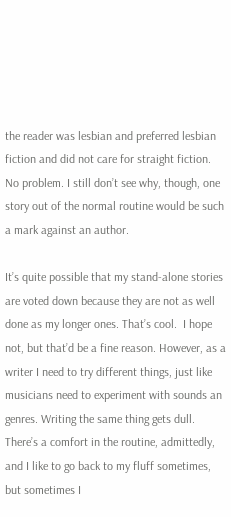the reader was lesbian and preferred lesbian fiction and did not care for straight fiction. No problem. I still don’t see why, though, one story out of the normal routine would be such a mark against an author.

It’s quite possible that my stand-alone stories are voted down because they are not as well done as my longer ones. That’s cool.  I hope not, but that’d be a fine reason. However, as a writer I need to try different things, just like musicians need to experiment with sounds an genres. Writing the same thing gets dull. There’s a comfort in the routine, admittedly, and I like to go back to my fluff sometimes, but sometimes I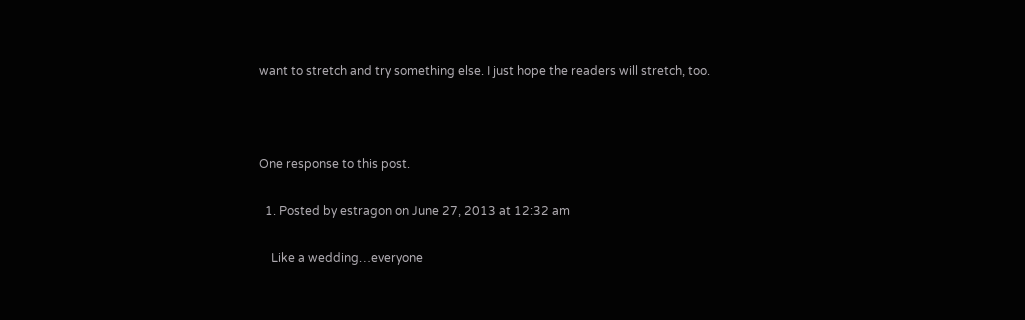want to stretch and try something else. I just hope the readers will stretch, too.



One response to this post.

  1. Posted by estragon on June 27, 2013 at 12:32 am

    Like a wedding…everyone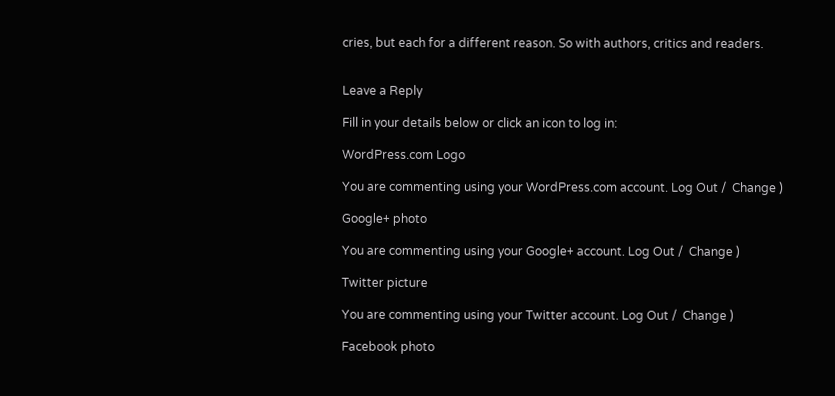cries, but each for a different reason. So with authors, critics and readers.


Leave a Reply

Fill in your details below or click an icon to log in:

WordPress.com Logo

You are commenting using your WordPress.com account. Log Out /  Change )

Google+ photo

You are commenting using your Google+ account. Log Out /  Change )

Twitter picture

You are commenting using your Twitter account. Log Out /  Change )

Facebook photo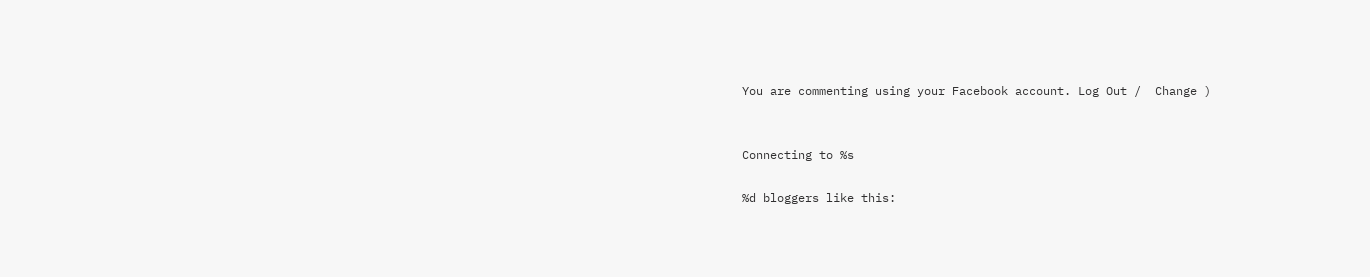You are commenting using your Facebook account. Log Out /  Change )


Connecting to %s

%d bloggers like this: